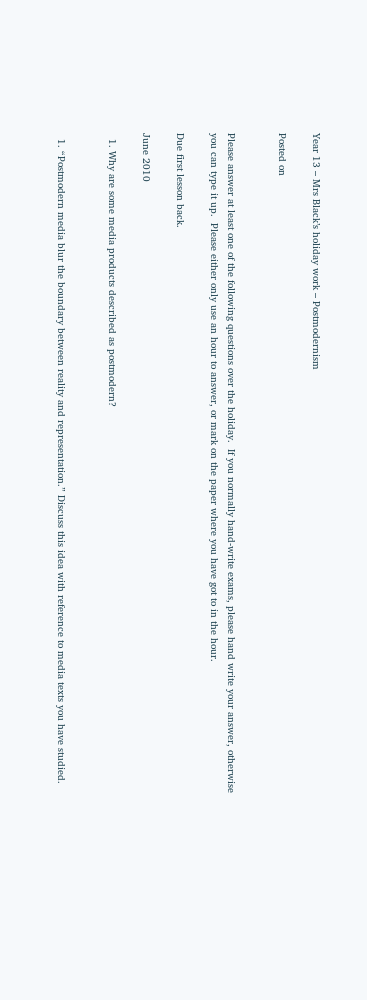Year 13 – Mrs Black’s holiday work – Postmodernism

Posted on


Please answer at least one of the following questions over the holiday.  If you normally hand-write exams, please hand write your answer, otherwise you can type it up.  Please either only use an hour to answer, or mark on the paper where you have got to in the hour.

Due first lesson back.

June 2010

  1. Why are some media products described as postmodern?


  1. “Postmodern media blur the boundary between reality and representation.” Discuss this idea with reference to media texts you have studied.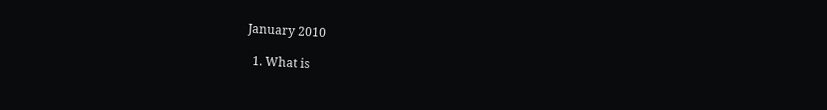January 2010

  1. What is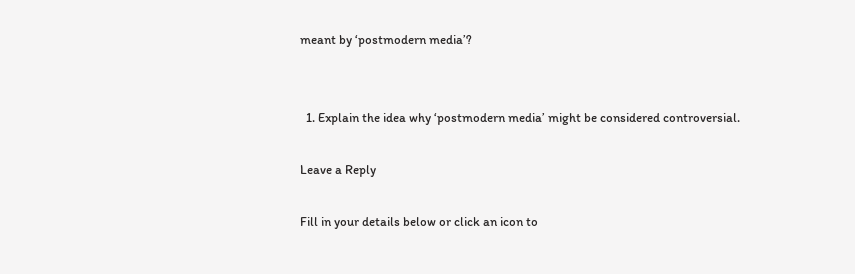meant by ‘postmodern media’?


  1. Explain the idea why ‘postmodern media’ might be considered controversial.

Leave a Reply

Fill in your details below or click an icon to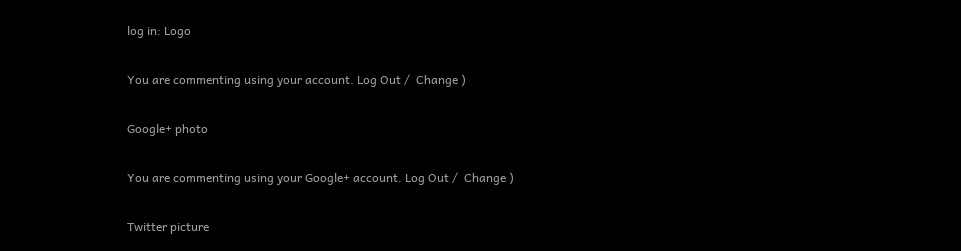log in: Logo

You are commenting using your account. Log Out /  Change )

Google+ photo

You are commenting using your Google+ account. Log Out /  Change )

Twitter picture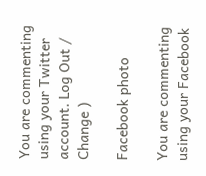You are commenting using your Twitter account. Log Out /  Change )

Facebook photo

You are commenting using your Facebook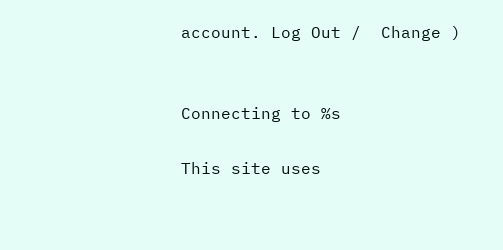account. Log Out /  Change )


Connecting to %s

This site uses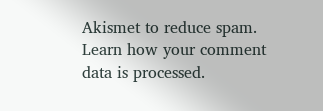Akismet to reduce spam. Learn how your comment data is processed.